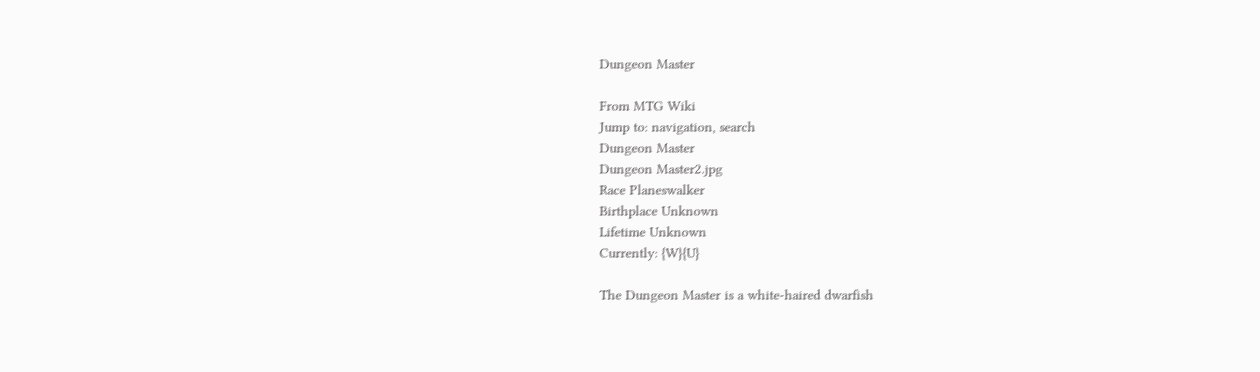Dungeon Master

From MTG Wiki
Jump to: navigation, search
Dungeon Master
Dungeon Master2.jpg
Race Planeswalker
Birthplace Unknown
Lifetime Unknown
Currently: {W}{U}

The Dungeon Master is a white-haired dwarfish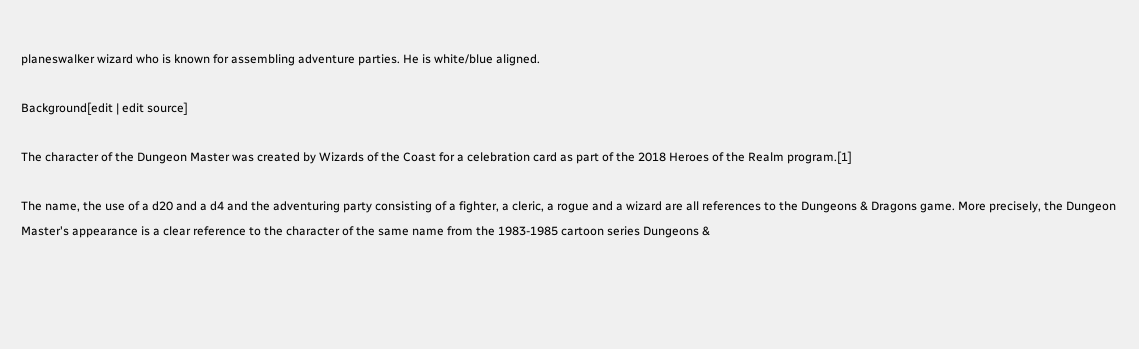planeswalker wizard who is known for assembling adventure parties. He is white/blue aligned.

Background[edit | edit source]

The character of the Dungeon Master was created by Wizards of the Coast for a celebration card as part of the 2018 Heroes of the Realm program.[1]

The name, the use of a d20 and a d4 and the adventuring party consisting of a fighter, a cleric, a rogue and a wizard are all references to the Dungeons & Dragons game. More precisely, the Dungeon Master's appearance is a clear reference to the character of the same name from the 1983-1985 cartoon series Dungeons &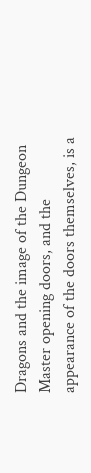Dragons and the image of the Dungeon Master opening doors, and the appearance of the doors themselves, is a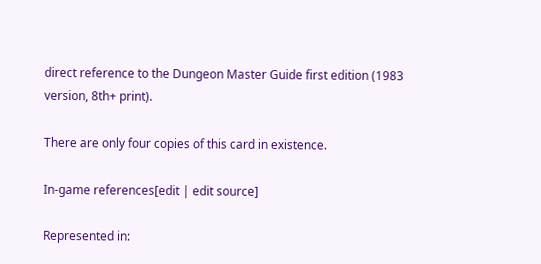direct reference to the Dungeon Master Guide first edition (1983 version, 8th+ print).

There are only four copies of this card in existence.

In-game references[edit | edit source]

Represented in: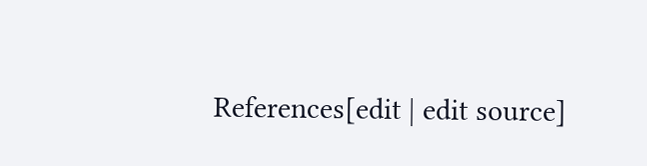References[edit | edit source]